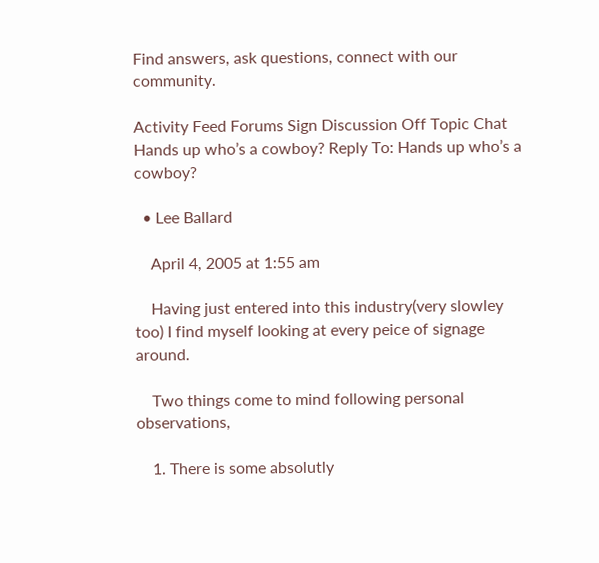Find answers, ask questions, connect with our community.

Activity Feed Forums Sign Discussion Off Topic Chat Hands up who’s a cowboy? Reply To: Hands up who’s a cowboy?

  • Lee Ballard

    April 4, 2005 at 1:55 am

    Having just entered into this industry(very slowley too) I find myself looking at every peice of signage around.

    Two things come to mind following personal observations,

    1. There is some absolutly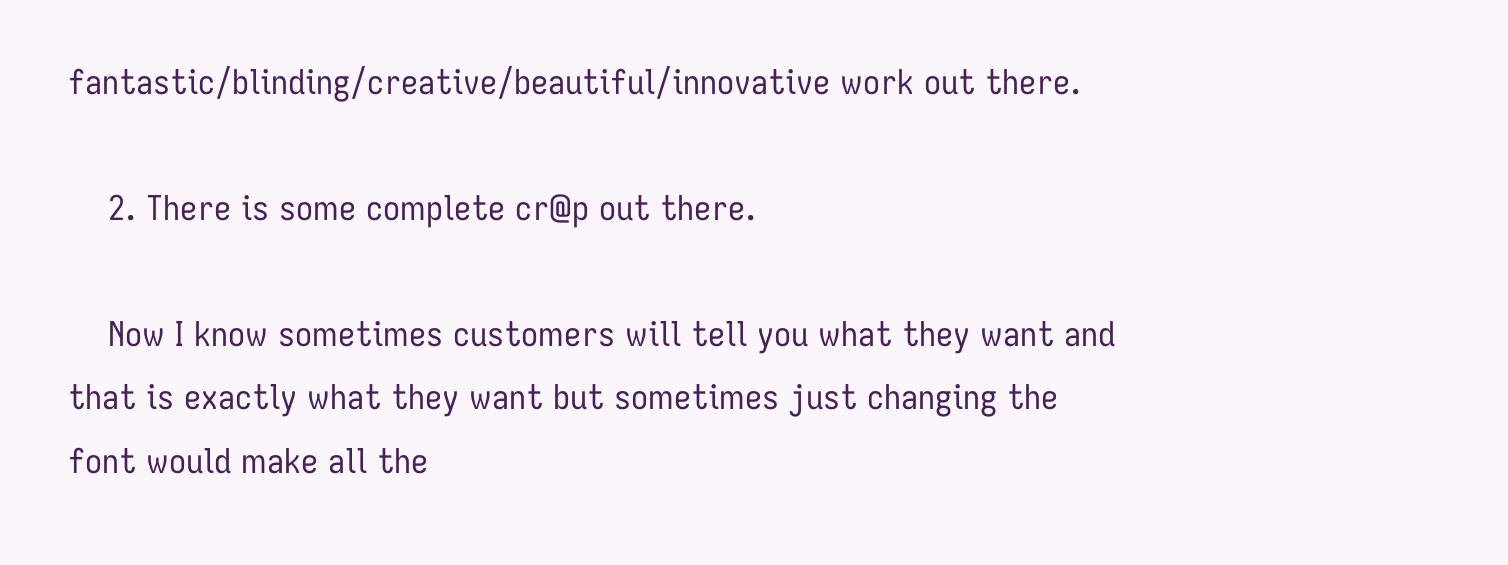fantastic/blinding/creative/beautiful/innovative work out there.

    2. There is some complete cr@p out there.

    Now I know sometimes customers will tell you what they want and that is exactly what they want but sometimes just changing the font would make all the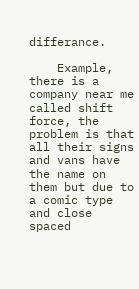differance.

    Example, there is a company near me called shift force, the problem is that all their signs and vans have the name on them but due to a comic type and close spaced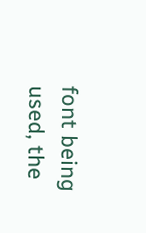font being used, the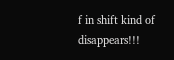f in shift kind of disappears!!!